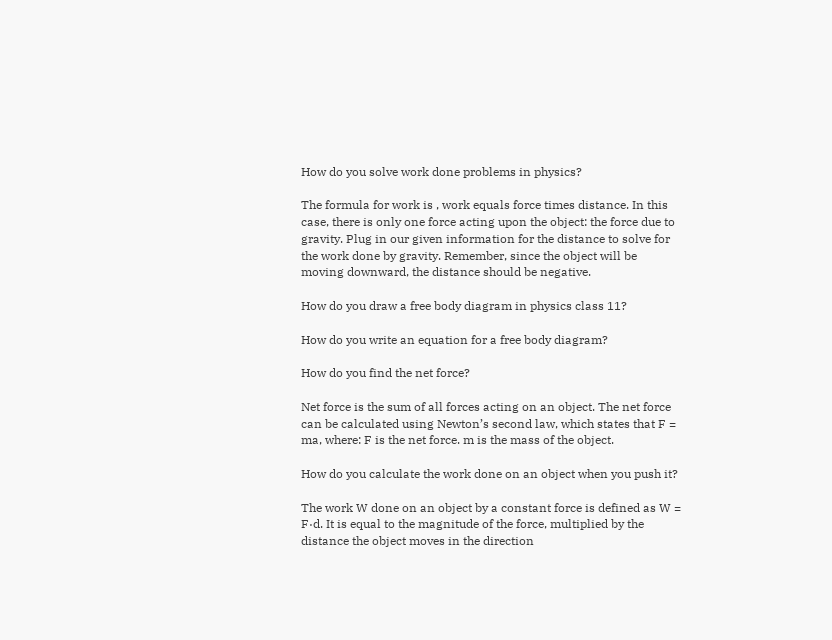How do you solve work done problems in physics?

The formula for work is , work equals force times distance. In this case, there is only one force acting upon the object: the force due to gravity. Plug in our given information for the distance to solve for the work done by gravity. Remember, since the object will be moving downward, the distance should be negative.

How do you draw a free body diagram in physics class 11?

How do you write an equation for a free body diagram?

How do you find the net force?

Net force is the sum of all forces acting on an object. The net force can be calculated using Newton’s second law, which states that F = ma, where: F is the net force. m is the mass of the object.

How do you calculate the work done on an object when you push it?

The work W done on an object by a constant force is defined as W = F·d. It is equal to the magnitude of the force, multiplied by the distance the object moves in the direction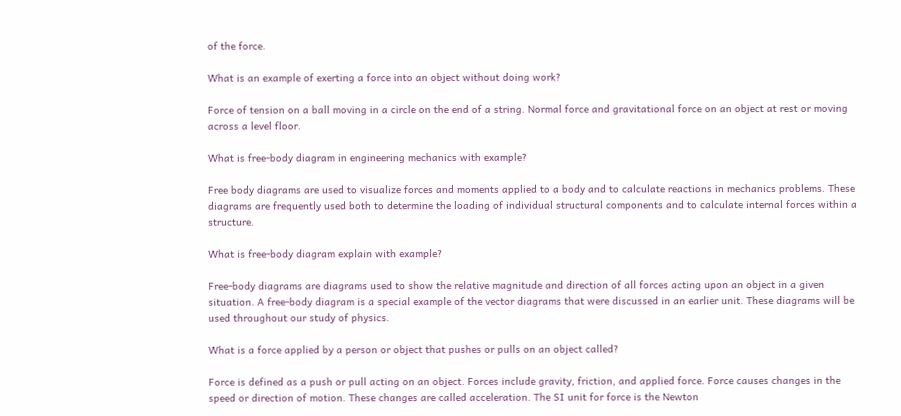of the force.

What is an example of exerting a force into an object without doing work?

Force of tension on a ball moving in a circle on the end of a string. Normal force and gravitational force on an object at rest or moving across a level floor.

What is free-body diagram in engineering mechanics with example?

Free body diagrams are used to visualize forces and moments applied to a body and to calculate reactions in mechanics problems. These diagrams are frequently used both to determine the loading of individual structural components and to calculate internal forces within a structure.

What is free-body diagram explain with example?

Free-body diagrams are diagrams used to show the relative magnitude and direction of all forces acting upon an object in a given situation. A free-body diagram is a special example of the vector diagrams that were discussed in an earlier unit. These diagrams will be used throughout our study of physics.

What is a force applied by a person or object that pushes or pulls on an object called?

Force is defined as a push or pull acting on an object. Forces include gravity, friction, and applied force. Force causes changes in the speed or direction of motion. These changes are called acceleration. The SI unit for force is the Newton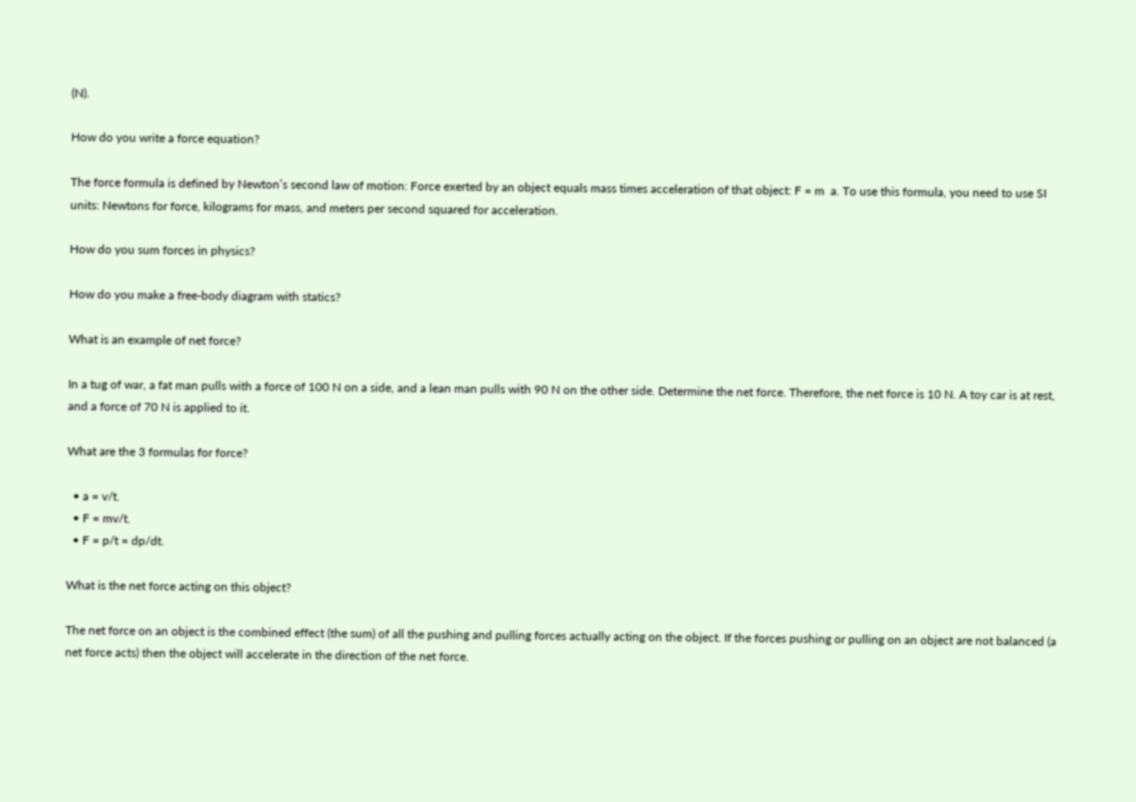(N).

How do you write a force equation?

The force formula is defined by Newton’s second law of motion: Force exerted by an object equals mass times acceleration of that object: F = m  a. To use this formula, you need to use SI units: Newtons for force, kilograms for mass, and meters per second squared for acceleration.

How do you sum forces in physics?

How do you make a free-body diagram with statics?

What is an example of net force?

In a tug of war, a fat man pulls with a force of 100 N on a side, and a lean man pulls with 90 N on the other side. Determine the net force. Therefore, the net force is 10 N. A toy car is at rest, and a force of 70 N is applied to it.

What are the 3 formulas for force?

  • a = v/t.
  • F = mv/t.
  • F = p/t = dp/dt.

What is the net force acting on this object?

The net force on an object is the combined effect (the sum) of all the pushing and pulling forces actually acting on the object. If the forces pushing or pulling on an object are not balanced (a net force acts) then the object will accelerate in the direction of the net force.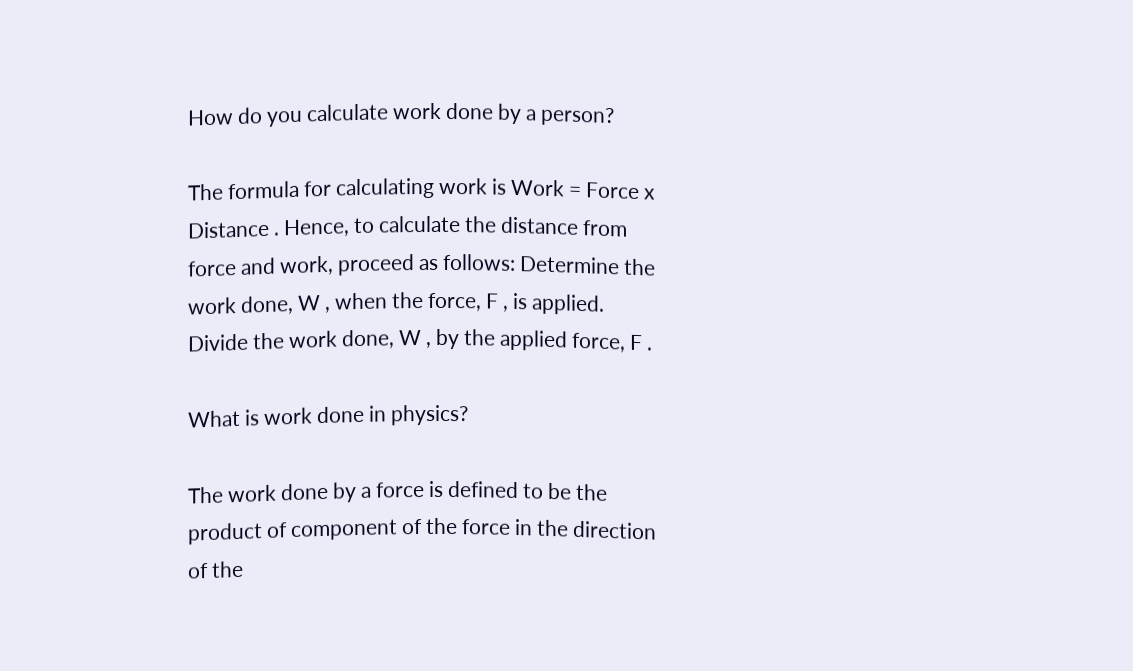How do you calculate work done by a person?

The formula for calculating work is Work = Force x Distance . Hence, to calculate the distance from force and work, proceed as follows: Determine the work done, W , when the force, F , is applied. Divide the work done, W , by the applied force, F .

What is work done in physics?

The work done by a force is defined to be the product of component of the force in the direction of the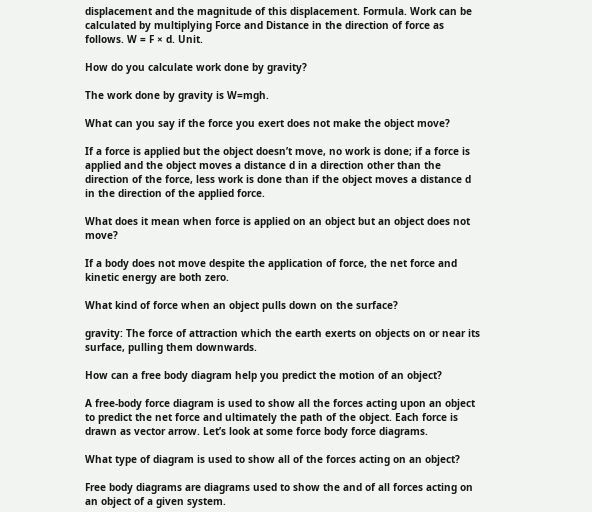displacement and the magnitude of this displacement. Formula. Work can be calculated by multiplying Force and Distance in the direction of force as follows. W = F × d. Unit.

How do you calculate work done by gravity?

The work done by gravity is W=mgh.

What can you say if the force you exert does not make the object move?

If a force is applied but the object doesn’t move, no work is done; if a force is applied and the object moves a distance d in a direction other than the direction of the force, less work is done than if the object moves a distance d in the direction of the applied force.

What does it mean when force is applied on an object but an object does not move?

If a body does not move despite the application of force, the net force and kinetic energy are both zero.

What kind of force when an object pulls down on the surface?

gravity: The force of attraction which the earth exerts on objects on or near its surface, pulling them downwards.

How can a free body diagram help you predict the motion of an object?

A free-body force diagram is used to show all the forces acting upon an object to predict the net force and ultimately the path of the object. Each force is drawn as vector arrow. Let’s look at some force body force diagrams.

What type of diagram is used to show all of the forces acting on an object?

Free body diagrams are diagrams used to show the and of all forces acting on an object of a given system.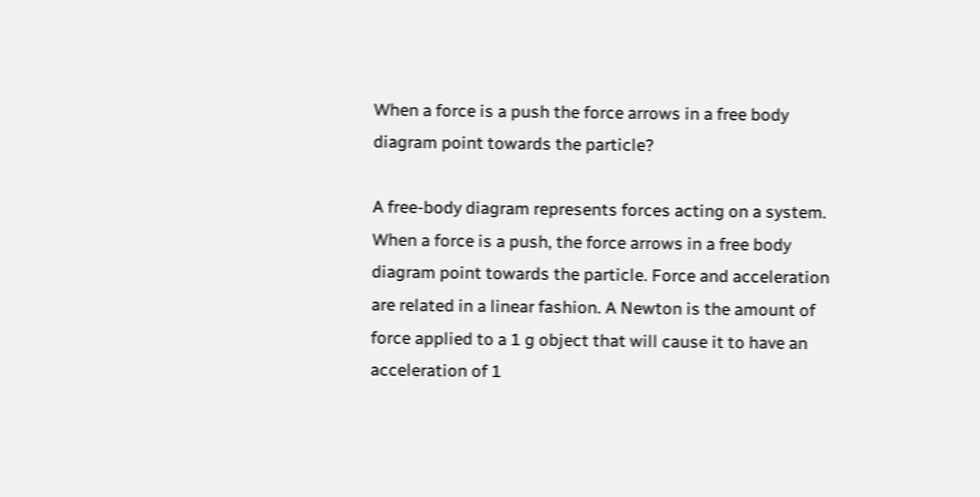When a force is a push the force arrows in a free body diagram point towards the particle?

A free-body diagram represents forces acting on a system. When a force is a push, the force arrows in a free body diagram point towards the particle. Force and acceleration are related in a linear fashion. A Newton is the amount of force applied to a 1 g object that will cause it to have an acceleration of 1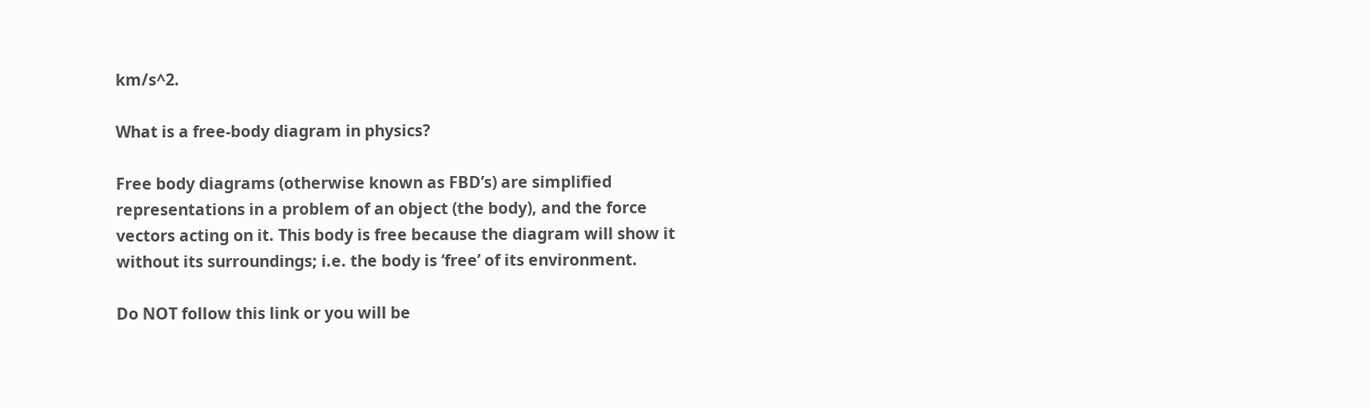km/s^2.

What is a free-body diagram in physics?

Free body diagrams (otherwise known as FBD’s) are simplified representations in a problem of an object (the body), and the force vectors acting on it. This body is free because the diagram will show it without its surroundings; i.e. the body is ‘free’ of its environment.

Do NOT follow this link or you will be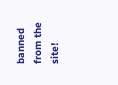banned from the site!